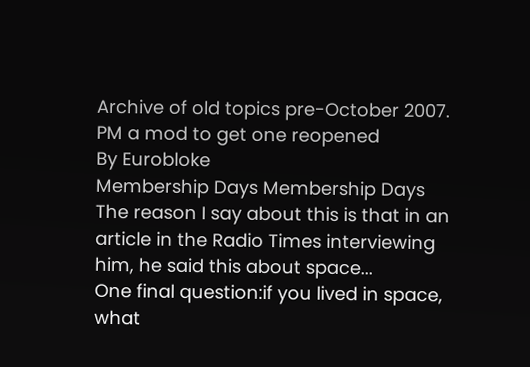Archive of old topics pre-October 2007. PM a mod to get one reopened
By Eurobloke
Membership Days Membership Days
The reason I say about this is that in an article in the Radio Times interviewing him, he said this about space...
One final question:if you lived in space, what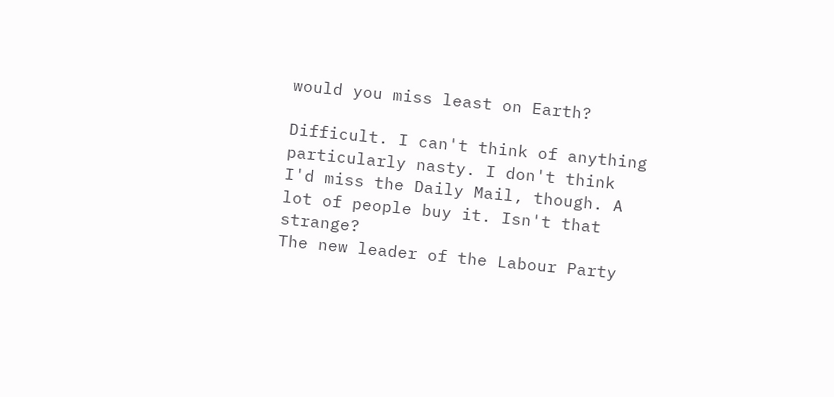would you miss least on Earth?

Difficult. I can't think of anything particularly nasty. I don't think I'd miss the Daily Mail, though. A lot of people buy it. Isn't that strange?
The new leader of the Labour Party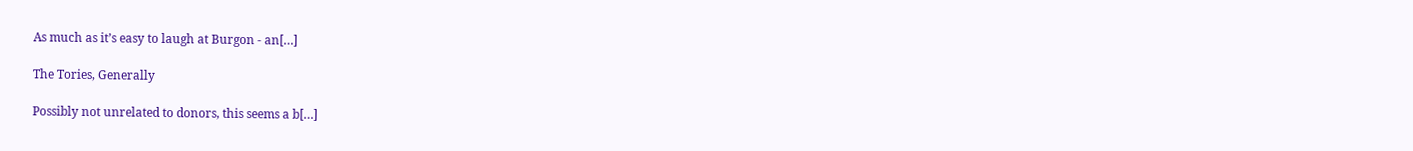As much as it’s easy to laugh at Burgon - an[…]

The Tories, Generally

Possibly not unrelated to donors, this seems a b[…]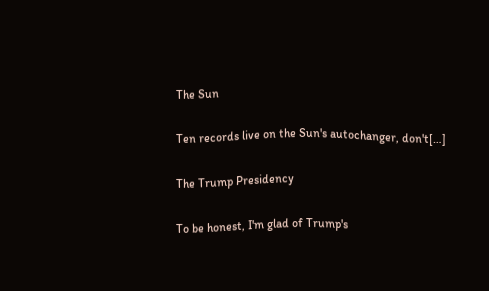The Sun

Ten records live on the Sun's autochanger, don't[…]

The Trump Presidency

To be honest, I'm glad of Trump's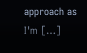approach as I'm […]